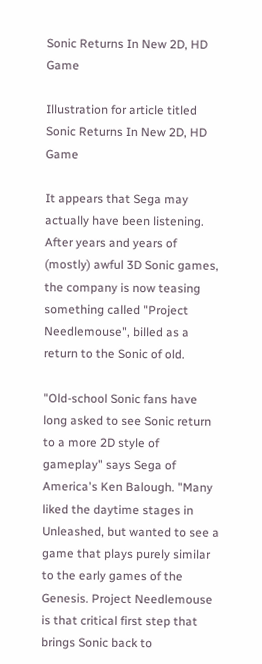Sonic Returns In New 2D, HD Game

Illustration for article titled Sonic Returns In New 2D, HD Game

It appears that Sega may actually have been listening. After years and years of (mostly) awful 3D Sonic games, the company is now teasing something called "Project Needlemouse", billed as a return to the Sonic of old.

"Old-school Sonic fans have long asked to see Sonic return to a more 2D style of gameplay" says Sega of America's Ken Balough. "Many liked the daytime stages in Unleashed, but wanted to see a game that plays purely similar to the early games of the Genesis. Project Needlemouse is that critical first step that brings Sonic back to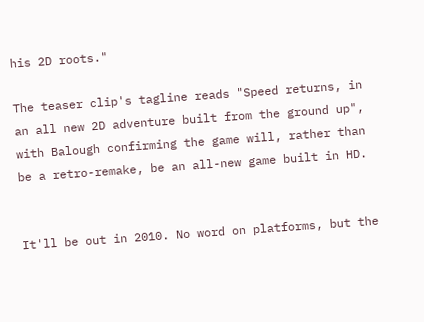his 2D roots."

The teaser clip's tagline reads "Speed returns, in an all new 2D adventure built from the ground up", with Balough confirming the game will, rather than be a retro-remake, be an all-new game built in HD.


It'll be out in 2010. No word on platforms, but the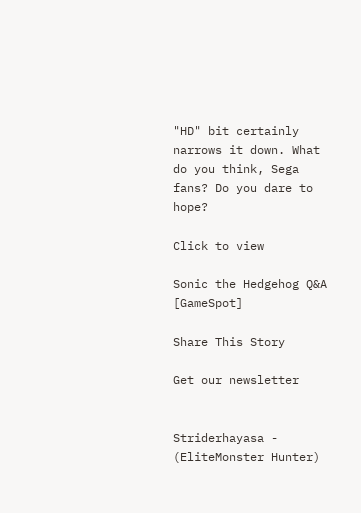"HD" bit certainly narrows it down. What do you think, Sega fans? Do you dare to hope?

Click to view

Sonic the Hedgehog Q&A [GameSpot]

Share This Story

Get our newsletter


Striderhayasa - (EliteMonster Hunter)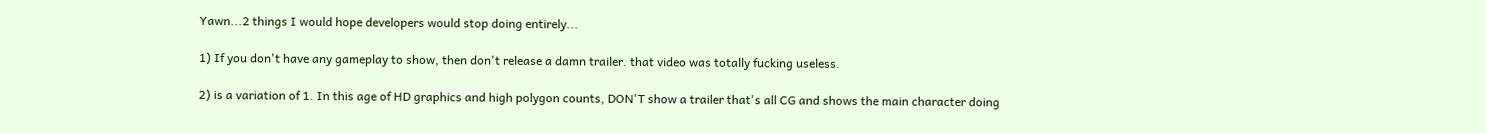Yawn...2 things I would hope developers would stop doing entirely...

1) If you don't have any gameplay to show, then don't release a damn trailer. that video was totally fucking useless.

2) is a variation of 1. In this age of HD graphics and high polygon counts, DON'T show a trailer that's all CG and shows the main character doing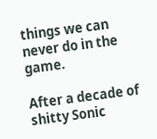things we can never do in the game.

After a decade of shitty Sonic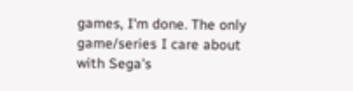games, I'm done. The only game/series I care about with Sega's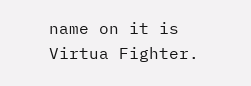name on it is Virtua Fighter.